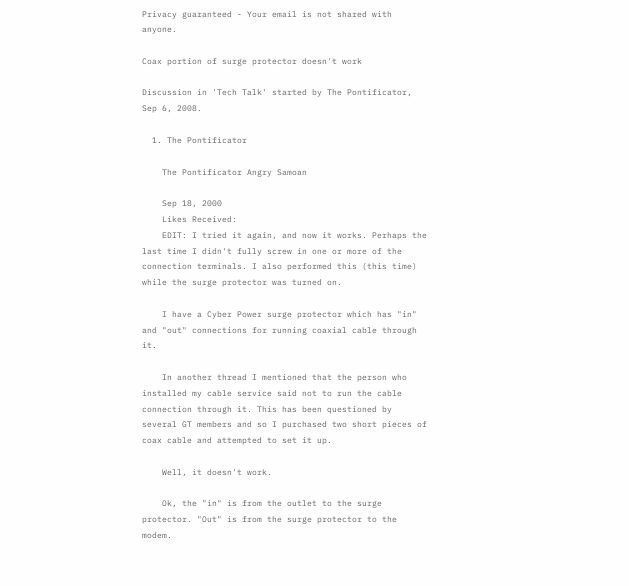Privacy guaranteed - Your email is not shared with anyone.

Coax portion of surge protector doesn't work

Discussion in 'Tech Talk' started by The Pontificator, Sep 6, 2008.

  1. The Pontificator

    The Pontificator Angry Samoan

    Sep 18, 2000
    Likes Received:
    EDIT: I tried it again, and now it works. Perhaps the last time I didn't fully screw in one or more of the connection terminals. I also performed this (this time) while the surge protector was turned on.

    I have a Cyber Power surge protector which has "in" and "out" connections for running coaxial cable through it.

    In another thread I mentioned that the person who installed my cable service said not to run the cable connection through it. This has been questioned by several GT members and so I purchased two short pieces of coax cable and attempted to set it up.

    Well, it doesn't work.

    Ok, the "in" is from the outlet to the surge protector. "Out" is from the surge protector to the modem.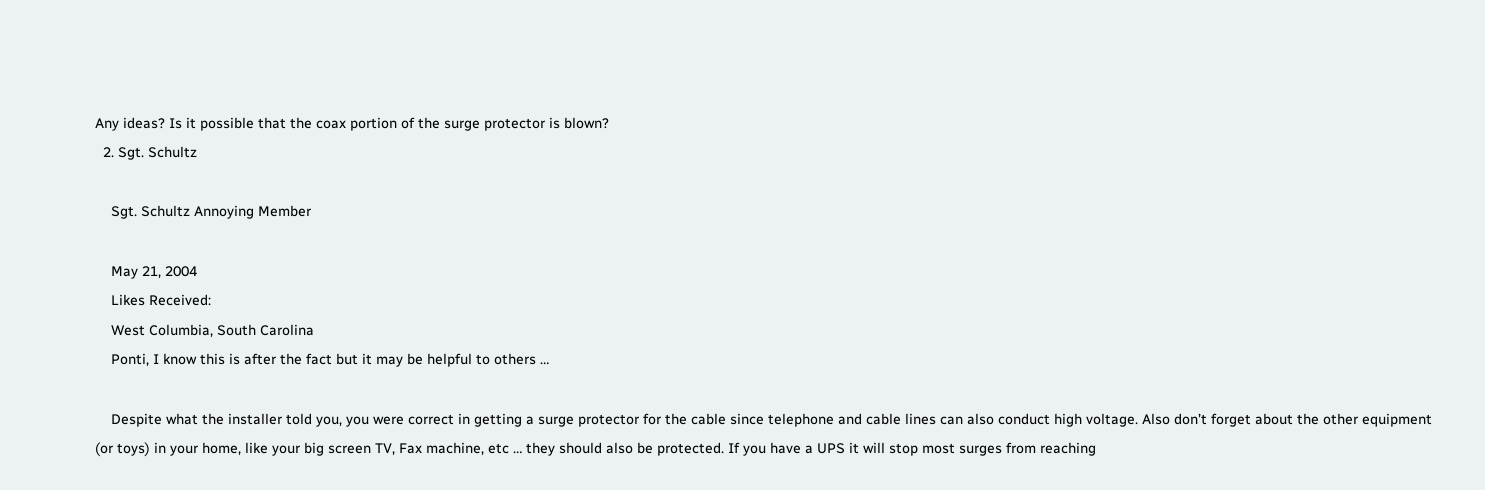Any ideas? Is it possible that the coax portion of the surge protector is blown?
  2. Sgt. Schultz

    Sgt. Schultz Annoying Member

    May 21, 2004
    Likes Received:
    West Columbia, South Carolina
    Ponti, I know this is after the fact but it may be helpful to others …

    Despite what the installer told you, you were correct in getting a surge protector for the cable since telephone and cable lines can also conduct high voltage. Also don’t forget about the other equipment (or toys) in your home, like your big screen TV, Fax machine, etc … they should also be protected. If you have a UPS it will stop most surges from reaching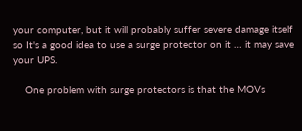your computer, but it will probably suffer severe damage itself so It's a good idea to use a surge protector on it … it may save your UPS.

    One problem with surge protectors is that the MOVs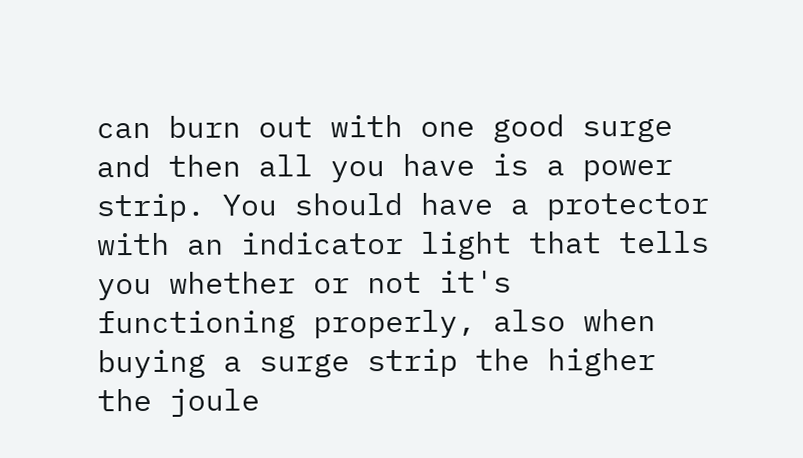can burn out with one good surge and then all you have is a power strip. You should have a protector with an indicator light that tells you whether or not it's functioning properly, also when buying a surge strip the higher the joule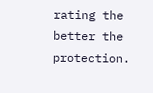rating the better the protection.